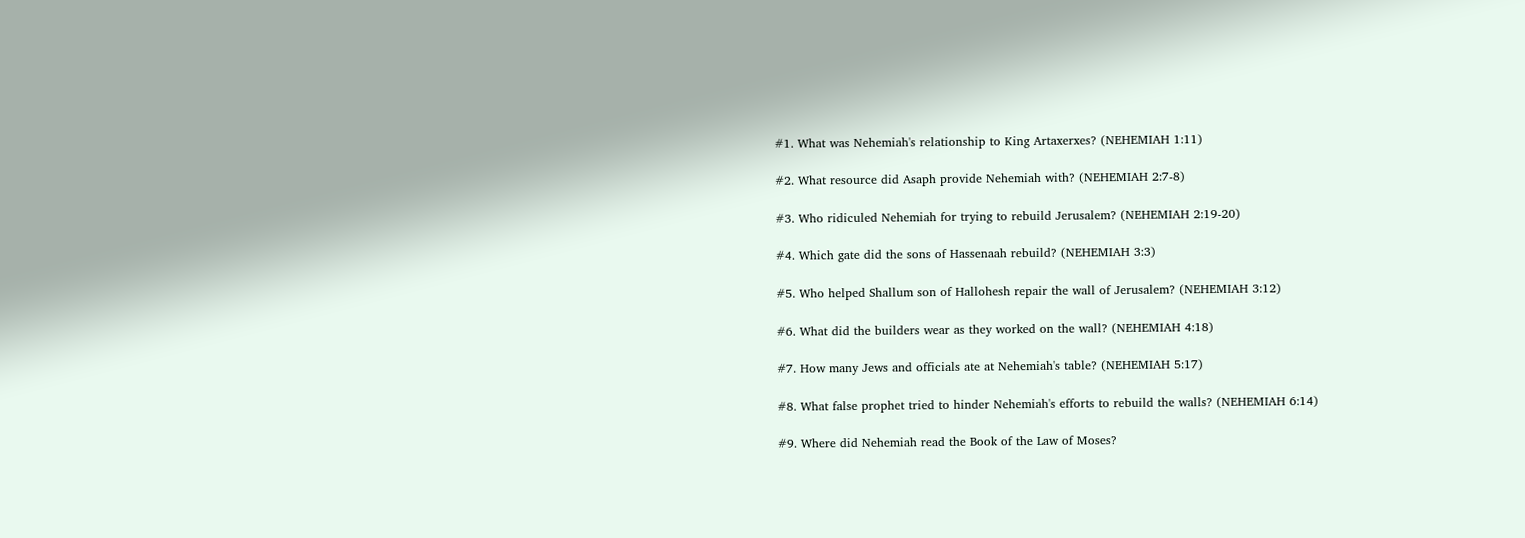#1. What was Nehemiah's relationship to King Artaxerxes? (NEHEMIAH 1:11)

#2. What resource did Asaph provide Nehemiah with? (NEHEMIAH 2:7-8)

#3. Who ridiculed Nehemiah for trying to rebuild Jerusalem? (NEHEMIAH 2:19-20)

#4. Which gate did the sons of Hassenaah rebuild? (NEHEMIAH 3:3)

#5. Who helped Shallum son of Hallohesh repair the wall of Jerusalem? (NEHEMIAH 3:12)

#6. What did the builders wear as they worked on the wall? (NEHEMIAH 4:18)

#7. How many Jews and officials ate at Nehemiah's table? (NEHEMIAH 5:17)

#8. What false prophet tried to hinder Nehemiah's efforts to rebuild the walls? (NEHEMIAH 6:14)

#9. Where did Nehemiah read the Book of the Law of Moses?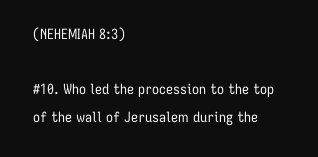(NEHEMIAH 8:3)

#10. Who led the procession to the top of the wall of Jerusalem during the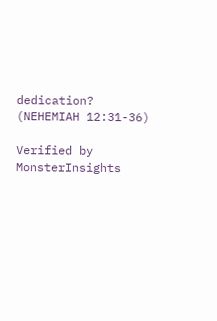dedication? (NEHEMIAH 12:31-36)

Verified by MonsterInsights